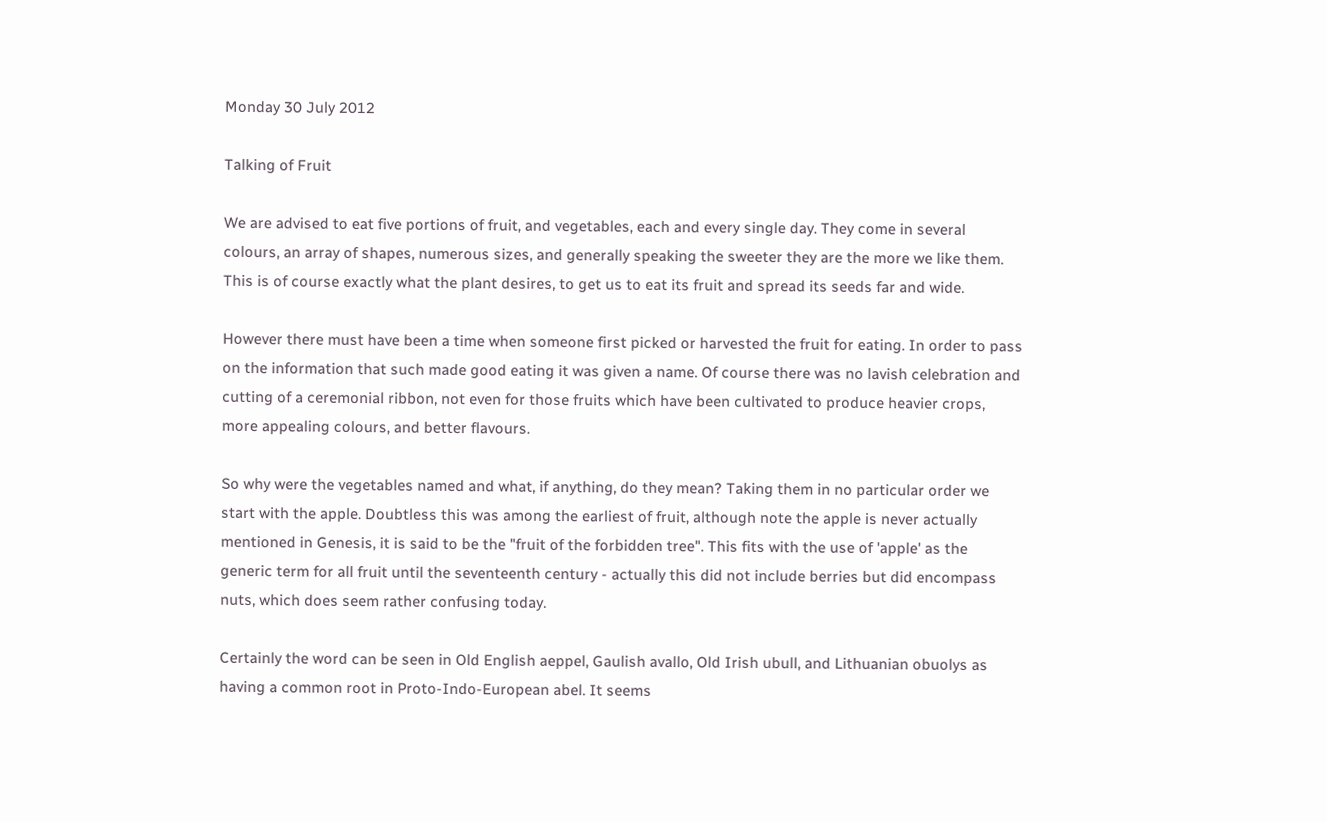Monday 30 July 2012

Talking of Fruit

We are advised to eat five portions of fruit, and vegetables, each and every single day. They come in several colours, an array of shapes, numerous sizes, and generally speaking the sweeter they are the more we like them. This is of course exactly what the plant desires, to get us to eat its fruit and spread its seeds far and wide.

However there must have been a time when someone first picked or harvested the fruit for eating. In order to pass on the information that such made good eating it was given a name. Of course there was no lavish celebration and cutting of a ceremonial ribbon, not even for those fruits which have been cultivated to produce heavier crops, more appealing colours, and better flavours.

So why were the vegetables named and what, if anything, do they mean? Taking them in no particular order we start with the apple. Doubtless this was among the earliest of fruit, although note the apple is never actually mentioned in Genesis, it is said to be the "fruit of the forbidden tree". This fits with the use of 'apple' as the generic term for all fruit until the seventeenth century - actually this did not include berries but did encompass nuts, which does seem rather confusing today.

Certainly the word can be seen in Old English aeppel, Gaulish avallo, Old Irish ubull, and Lithuanian obuolys as having a common root in Proto-Indo-European abel. It seems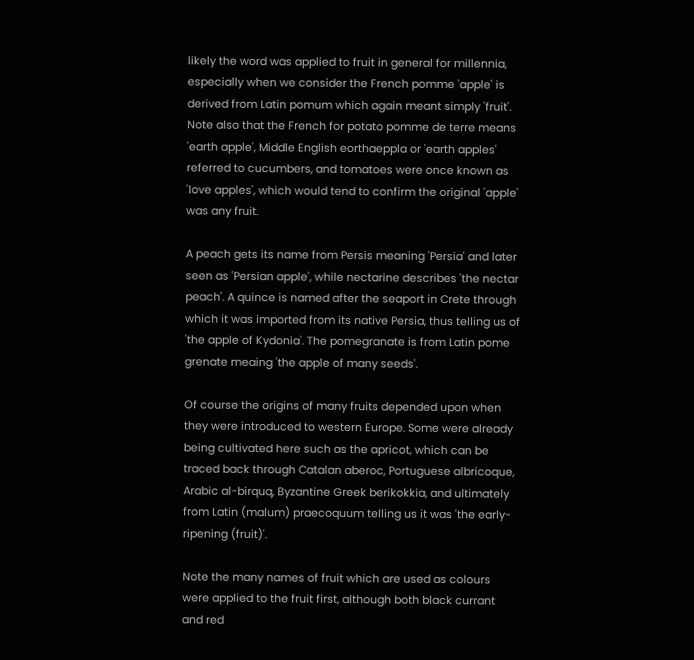likely the word was applied to fruit in general for millennia, especially when we consider the French pomme 'apple' is derived from Latin pomum which again meant simply 'fruit'. Note also that the French for potato pomme de terre means 'earth apple', Middle English eorthaeppla or 'earth apples' referred to cucumbers, and tomatoes were once known as 'love apples', which would tend to confirm the original 'apple' was any fruit.

A peach gets its name from Persis meaning 'Persia' and later seen as 'Persian apple', while nectarine describes 'the nectar peach'. A quince is named after the seaport in Crete through which it was imported from its native Persia, thus telling us of 'the apple of Kydonia'. The pomegranate is from Latin pome grenate meaing 'the apple of many seeds'.

Of course the origins of many fruits depended upon when they were introduced to western Europe. Some were already being cultivated here such as the apricot, which can be traced back through Catalan aberoc, Portuguese albricoque, Arabic al-birquq, Byzantine Greek berikokkia, and ultimately from Latin (malum) praecoquum telling us it was 'the early-ripening (fruit)'.

Note the many names of fruit which are used as colours were applied to the fruit first, although both black currant and red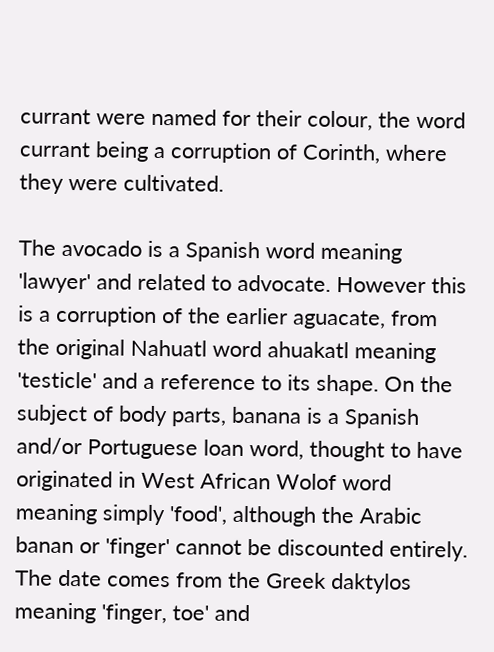currant were named for their colour, the word currant being a corruption of Corinth, where they were cultivated.

The avocado is a Spanish word meaning 'lawyer' and related to advocate. However this is a corruption of the earlier aguacate, from the original Nahuatl word ahuakatl meaning 'testicle' and a reference to its shape. On the subject of body parts, banana is a Spanish and/or Portuguese loan word, thought to have originated in West African Wolof word meaning simply 'food', although the Arabic banan or 'finger' cannot be discounted entirely. The date comes from the Greek daktylos meaning 'finger, toe' and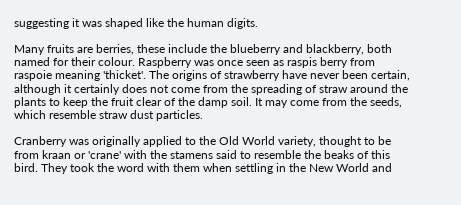suggesting it was shaped like the human digits.

Many fruits are berries, these include the blueberry and blackberry, both named for their colour. Raspberry was once seen as raspis berry from raspoie meaning 'thicket'. The origins of strawberry have never been certain, although it certainly does not come from the spreading of straw around the plants to keep the fruit clear of the damp soil. It may come from the seeds, which resemble straw dust particles.

Cranberry was originally applied to the Old World variety, thought to be from kraan or 'crane' with the stamens said to resemble the beaks of this bird. They took the word with them when settling in the New World and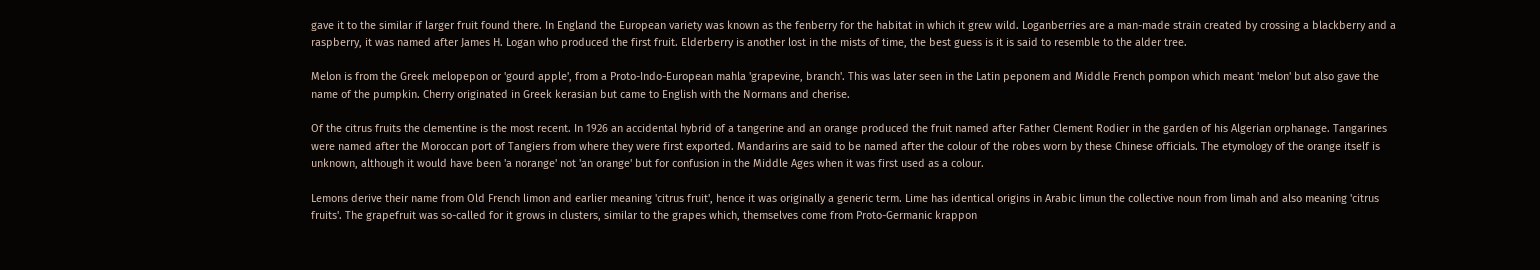gave it to the similar if larger fruit found there. In England the European variety was known as the fenberry for the habitat in which it grew wild. Loganberries are a man-made strain created by crossing a blackberry and a raspberry, it was named after James H. Logan who produced the first fruit. Elderberry is another lost in the mists of time, the best guess is it is said to resemble to the alder tree.

Melon is from the Greek melopepon or 'gourd apple', from a Proto-Indo-European mahla 'grapevine, branch'. This was later seen in the Latin peponem and Middle French pompon which meant 'melon' but also gave the name of the pumpkin. Cherry originated in Greek kerasian but came to English with the Normans and cherise.

Of the citrus fruits the clementine is the most recent. In 1926 an accidental hybrid of a tangerine and an orange produced the fruit named after Father Clement Rodier in the garden of his Algerian orphanage. Tangarines were named after the Moroccan port of Tangiers from where they were first exported. Mandarins are said to be named after the colour of the robes worn by these Chinese officials. The etymology of the orange itself is unknown, although it would have been 'a norange' not 'an orange' but for confusion in the Middle Ages when it was first used as a colour.

Lemons derive their name from Old French limon and earlier meaning 'citrus fruit', hence it was originally a generic term. Lime has identical origins in Arabic limun the collective noun from limah and also meaning 'citrus fruits'. The grapefruit was so-called for it grows in clusters, similar to the grapes which, themselves come from Proto-Germanic krappon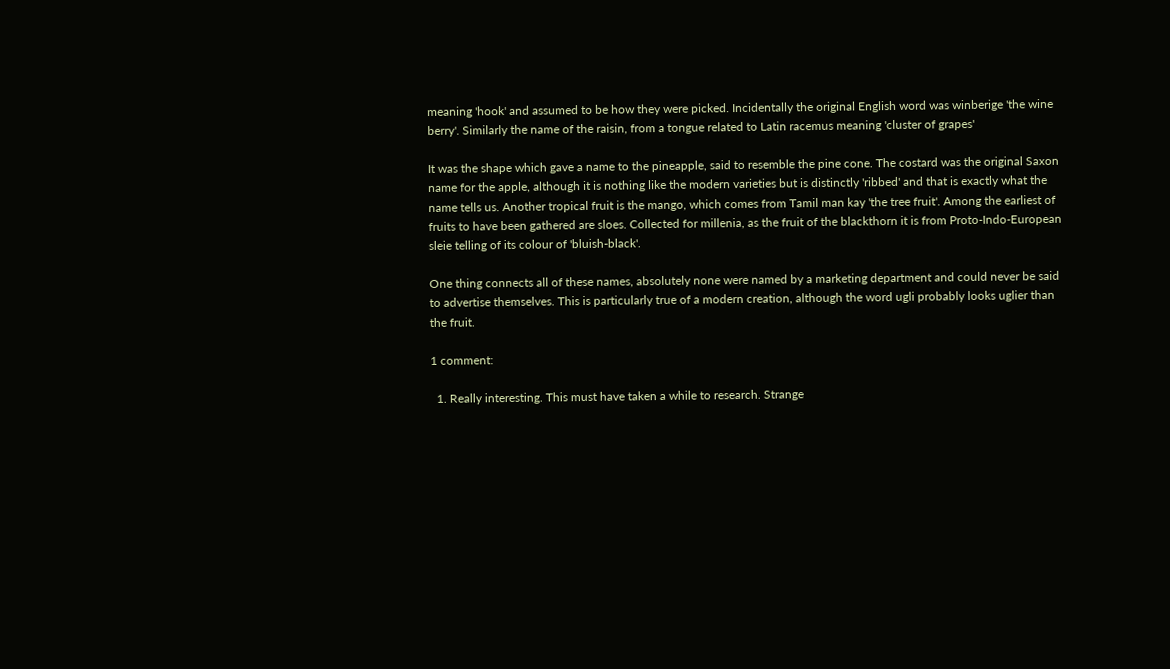meaning 'hook' and assumed to be how they were picked. Incidentally the original English word was winberige 'the wine berry'. Similarly the name of the raisin, from a tongue related to Latin racemus meaning 'cluster of grapes'

It was the shape which gave a name to the pineapple, said to resemble the pine cone. The costard was the original Saxon name for the apple, although it is nothing like the modern varieties but is distinctly 'ribbed' and that is exactly what the name tells us. Another tropical fruit is the mango, which comes from Tamil man kay 'the tree fruit'. Among the earliest of fruits to have been gathered are sloes. Collected for millenia, as the fruit of the blackthorn it is from Proto-Indo-European sleie telling of its colour of 'bluish-black'.

One thing connects all of these names, absolutely none were named by a marketing department and could never be said to advertise themselves. This is particularly true of a modern creation, although the word ugli probably looks uglier than the fruit.

1 comment:

  1. Really interesting. This must have taken a while to research. Strange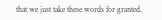that we just take these words for granted.